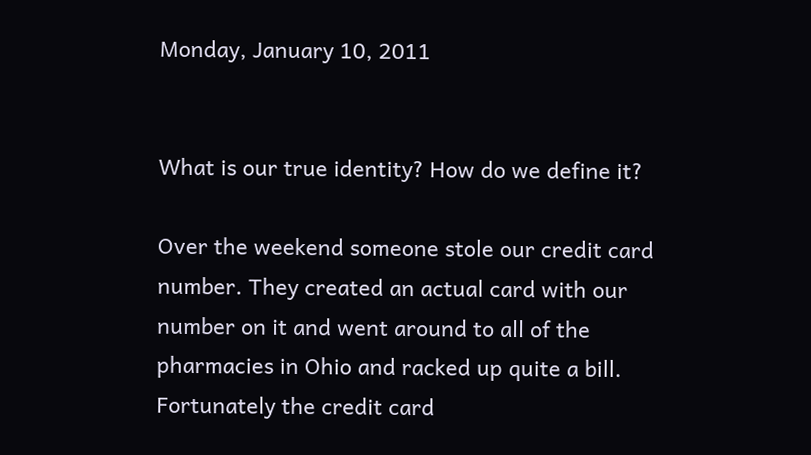Monday, January 10, 2011


What is our true identity? How do we define it?

Over the weekend someone stole our credit card number. They created an actual card with our number on it and went around to all of the pharmacies in Ohio and racked up quite a bill. Fortunately the credit card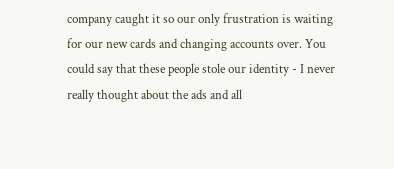company caught it so our only frustration is waiting for our new cards and changing accounts over. You could say that these people stole our identity - I never really thought about the ads and all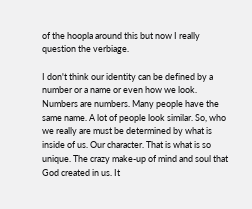of the hoopla around this but now I really question the verbiage.

I don't think our identity can be defined by a number or a name or even how we look. Numbers are numbers. Many people have the same name. A lot of people look similar. So, who we really are must be determined by what is inside of us. Our character. That is what is so unique. The crazy make-up of mind and soul that God created in us. It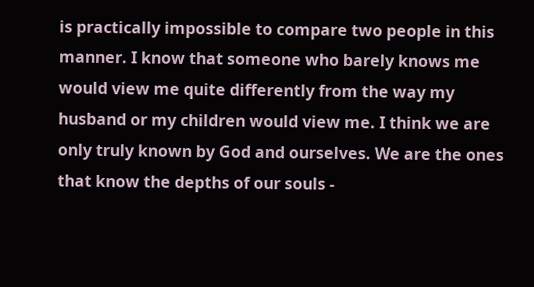is practically impossible to compare two people in this manner. I know that someone who barely knows me would view me quite differently from the way my husband or my children would view me. I think we are only truly known by God and ourselves. We are the ones that know the depths of our souls -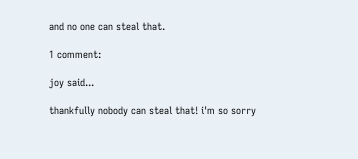and no one can steal that.

1 comment:

joy said...

thankfully nobody can steal that! i'm so sorry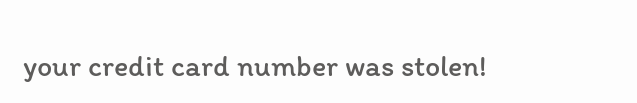your credit card number was stolen!